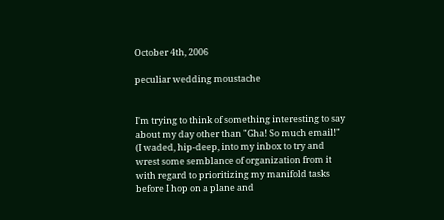October 4th, 2006

peculiar wedding moustache


I'm trying to think of something interesting to say about my day other than "Gha! So much email!" (I waded, hip-deep, into my inbox to try and wrest some semblance of organization from it with regard to prioritizing my manifold tasks before I hop on a plane and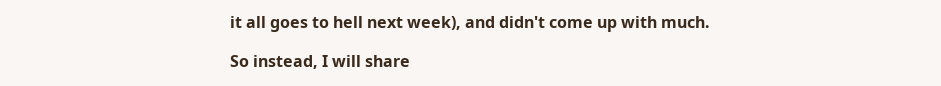it all goes to hell next week), and didn't come up with much.

So instead, I will share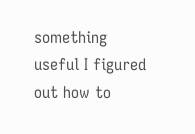something useful I figured out how to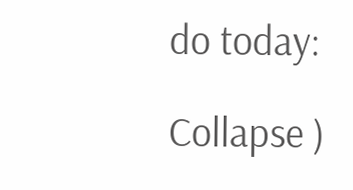do today:

Collapse )